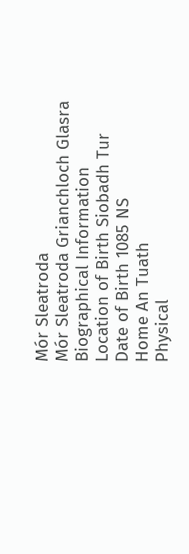Mór Sleatroda
Mór Sleatroda Grianchloch Glasra
Biographical Information
Location of Birth Siobadh Tur
Date of Birth 1085 NS
Home An Tuath
Physical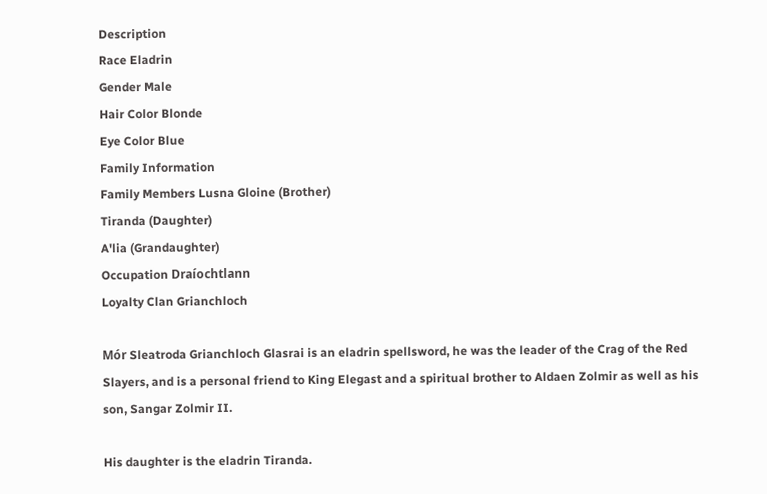Description
Race Eladrin
Gender Male
Hair Color Blonde
Eye Color Blue
Family Information
Family Members Lusna Gloine (Brother)
Tiranda (Daughter)
A'lia (Grandaughter)
Occupation Draíochtlann
Loyalty Clan Grianchloch

Mór Sleatroda Grianchloch Glasrai is an eladrin spellsword, he was the leader of the Crag of the Red Slayers, and is a personal friend to King Elegast and a spiritual brother to Aldaen Zolmir as well as his son, Sangar Zolmir II.

His daughter is the eladrin Tiranda.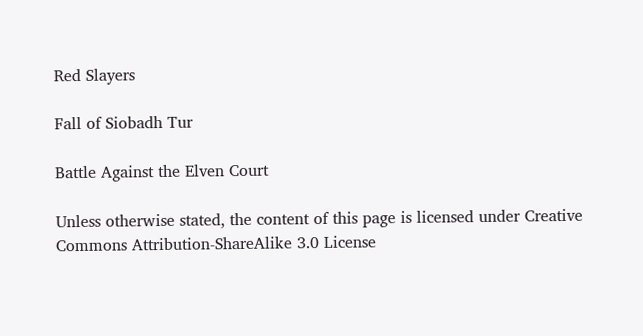Red Slayers

Fall of Siobadh Tur

Battle Against the Elven Court

Unless otherwise stated, the content of this page is licensed under Creative Commons Attribution-ShareAlike 3.0 License